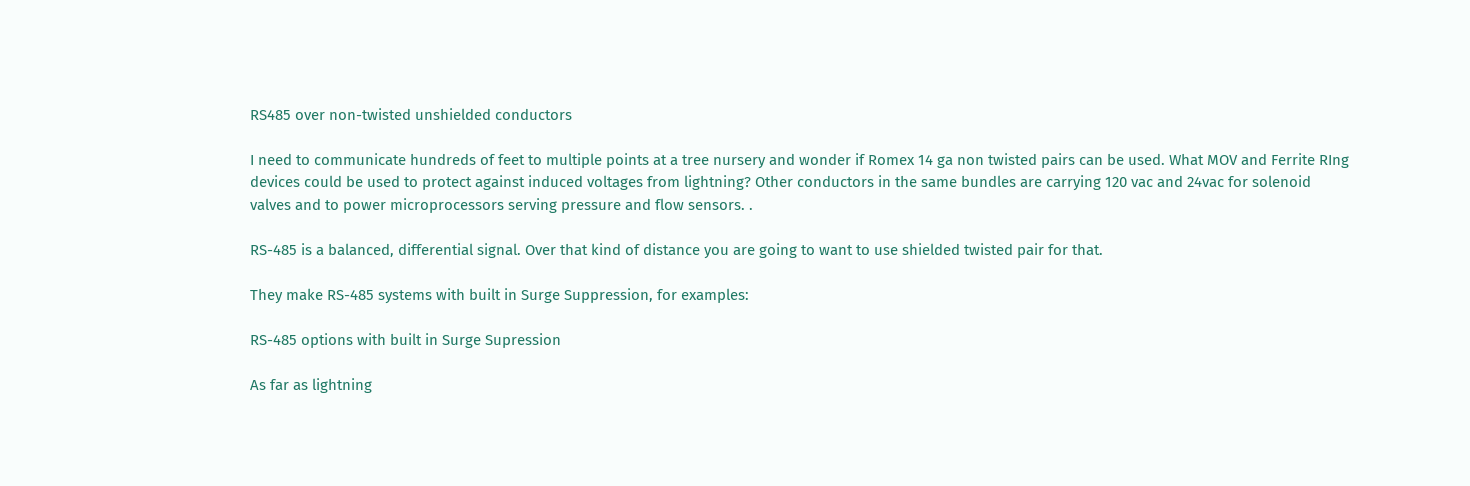RS485 over non-twisted unshielded conductors

I need to communicate hundreds of feet to multiple points at a tree nursery and wonder if Romex 14 ga non twisted pairs can be used. What MOV and Ferrite RIng devices could be used to protect against induced voltages from lightning? Other conductors in the same bundles are carrying 120 vac and 24vac for solenoid valves and to power microprocessors serving pressure and flow sensors. .

RS-485 is a balanced, differential signal. Over that kind of distance you are going to want to use shielded twisted pair for that.

They make RS-485 systems with built in Surge Suppression, for examples:

RS-485 options with built in Surge Supression

As far as lightning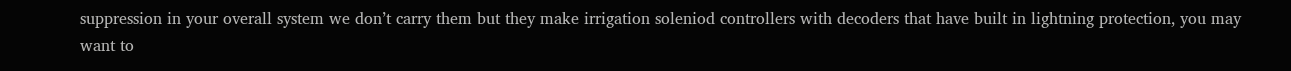suppression in your overall system we don’t carry them but they make irrigation soleniod controllers with decoders that have built in lightning protection, you may want to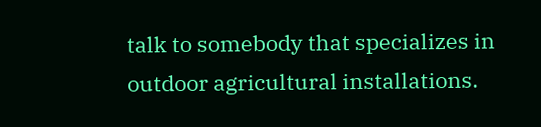talk to somebody that specializes in outdoor agricultural installations.